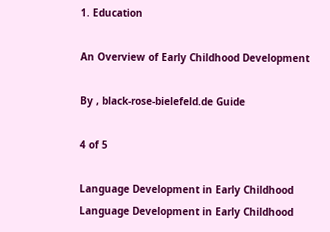1. Education

An Overview of Early Childhood Development

By , black-rose-bielefeld.de Guide

4 of 5

Language Development in Early Childhood
Language Development in Early Childhood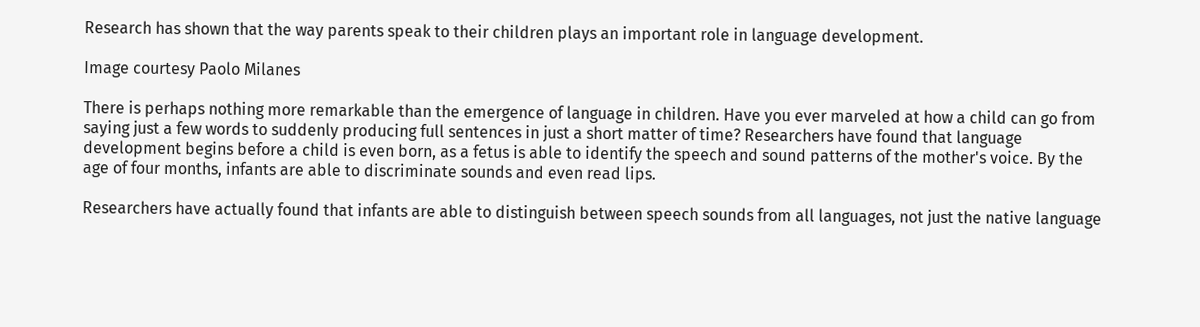Research has shown that the way parents speak to their children plays an important role in language development.

Image courtesy Paolo Milanes

There is perhaps nothing more remarkable than the emergence of language in children. Have you ever marveled at how a child can go from saying just a few words to suddenly producing full sentences in just a short matter of time? Researchers have found that language development begins before a child is even born, as a fetus is able to identify the speech and sound patterns of the mother's voice. By the age of four months, infants are able to discriminate sounds and even read lips.

Researchers have actually found that infants are able to distinguish between speech sounds from all languages, not just the native language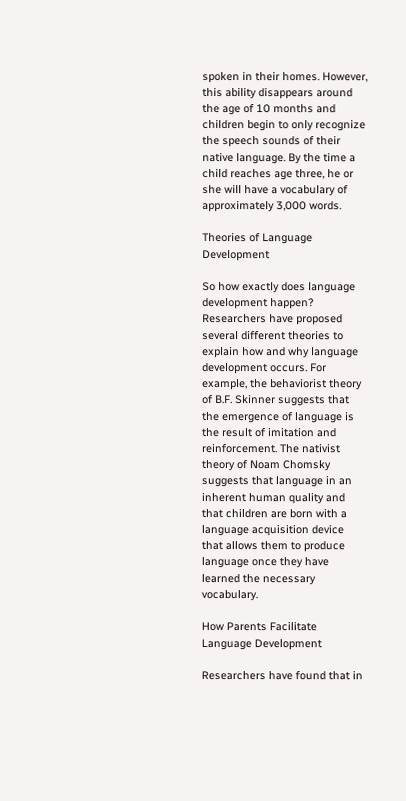spoken in their homes. However, this ability disappears around the age of 10 months and children begin to only recognize the speech sounds of their native language. By the time a child reaches age three, he or she will have a vocabulary of approximately 3,000 words.

Theories of Language Development

So how exactly does language development happen? Researchers have proposed several different theories to explain how and why language development occurs. For example, the behaviorist theory of B.F. Skinner suggests that the emergence of language is the result of imitation and reinforcement. The nativist theory of Noam Chomsky suggests that language in an inherent human quality and that children are born with a language acquisition device that allows them to produce language once they have learned the necessary vocabulary.

How Parents Facilitate Language Development

Researchers have found that in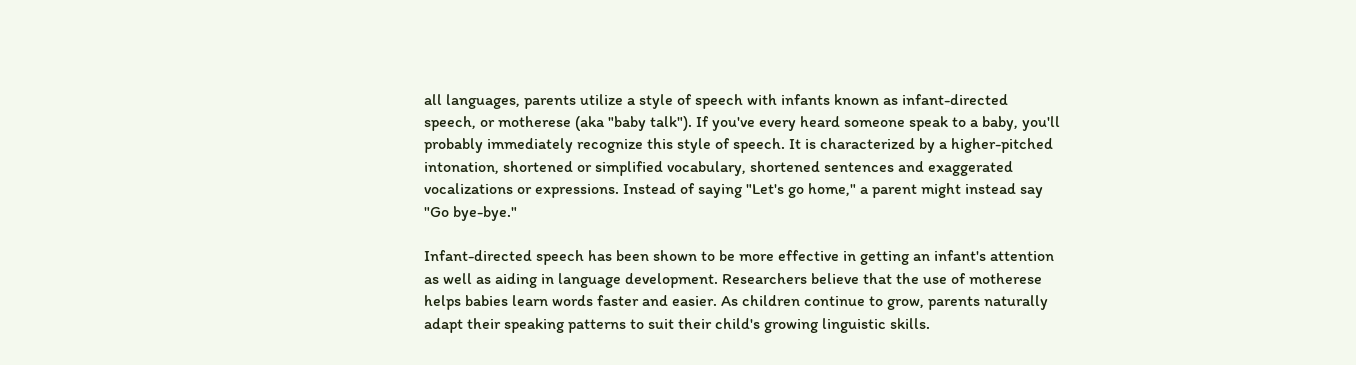all languages, parents utilize a style of speech with infants known as infant-directed speech, or motherese (aka "baby talk"). If you've every heard someone speak to a baby, you'll probably immediately recognize this style of speech. It is characterized by a higher-pitched intonation, shortened or simplified vocabulary, shortened sentences and exaggerated vocalizations or expressions. Instead of saying "Let's go home," a parent might instead say "Go bye-bye."

Infant-directed speech has been shown to be more effective in getting an infant's attention as well as aiding in language development. Researchers believe that the use of motherese helps babies learn words faster and easier. As children continue to grow, parents naturally adapt their speaking patterns to suit their child's growing linguistic skills.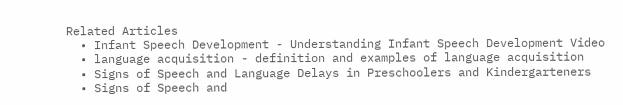Related Articles
  • Infant Speech Development - Understanding Infant Speech Development Video
  • language acquisition - definition and examples of language acquisition
  • Signs of Speech and Language Delays in Preschoolers and Kindergarteners
  • Signs of Speech and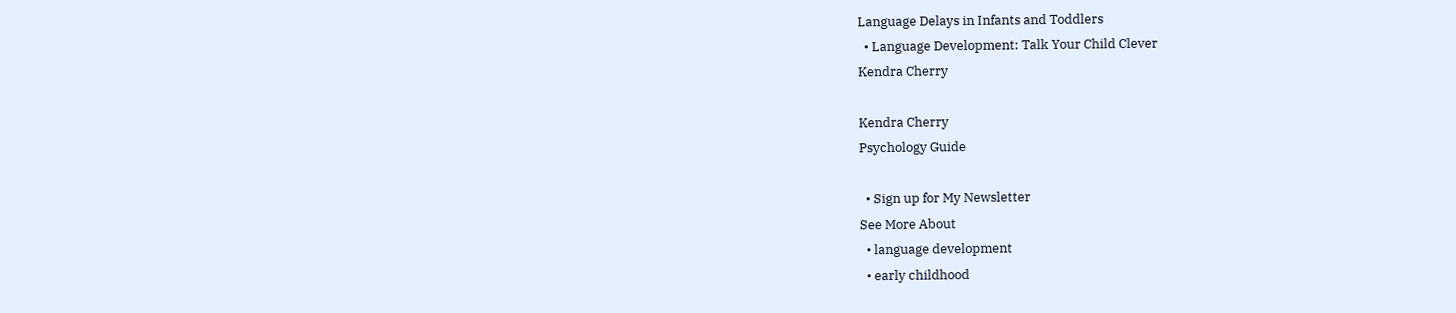Language Delays in Infants and Toddlers
  • Language Development: Talk Your Child Clever
Kendra Cherry

Kendra Cherry
Psychology Guide

  • Sign up for My Newsletter
See More About
  • language development
  • early childhood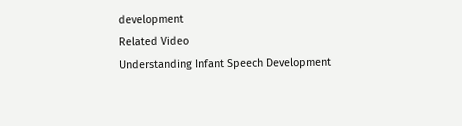development
Related Video
Understanding Infant Speech Development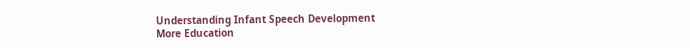Understanding Infant Speech Development
More Education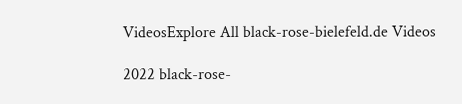VideosExplore All black-rose-bielefeld.de Videos

2022 black-rose-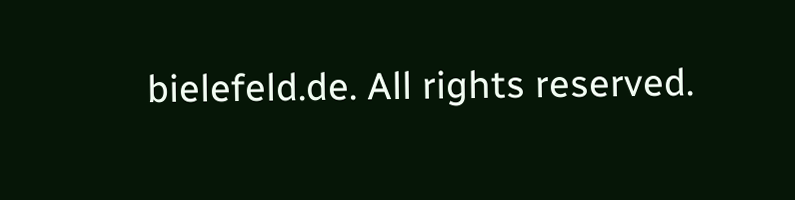bielefeld.de. All rights reserved.